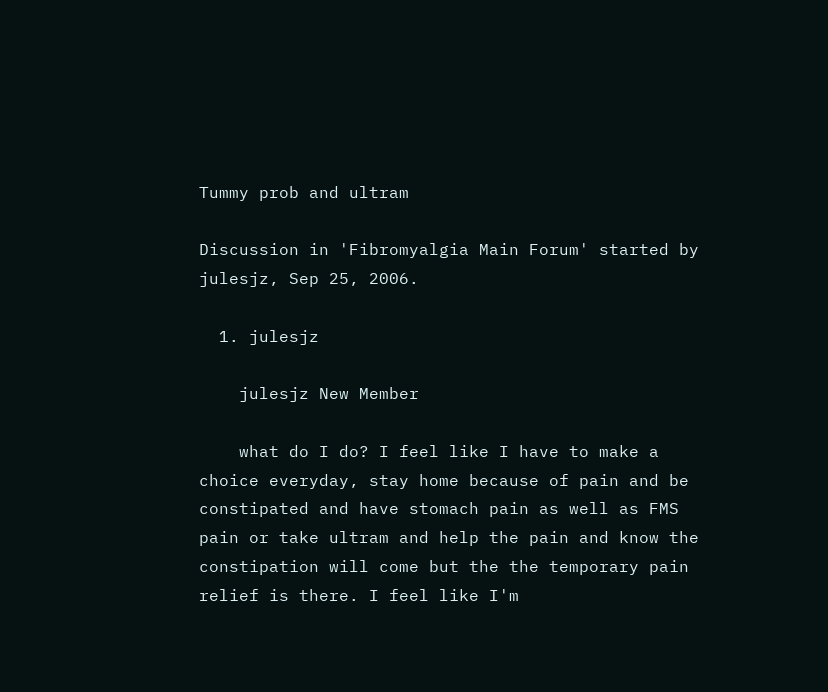Tummy prob and ultram

Discussion in 'Fibromyalgia Main Forum' started by julesjz, Sep 25, 2006.

  1. julesjz

    julesjz New Member

    what do I do? I feel like I have to make a choice everyday, stay home because of pain and be constipated and have stomach pain as well as FMS pain or take ultram and help the pain and know the constipation will come but the the temporary pain relief is there. I feel like I'm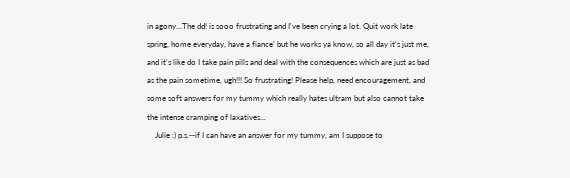in agony...The dd! is sooo frustrating and I've been crying a lot. Quit work late spring, home everyday, have a fiance' but he works ya know, so all day it's just me, and it's like do I take pain pills and deal with the consequences which are just as bad as the pain sometime, ugh!!! So frustrating! Please help, need encouragement, and some soft answers for my tummy which really hates ultram but also cannot take the intense cramping of laxatives...
    Julie :) p.s.--if I can have an answer for my tummy, am I suppose to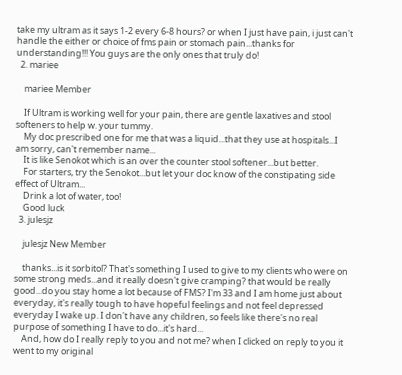take my ultram as it says 1-2 every 6-8 hours? or when I just have pain, i just can't handle the either or choice of fms pain or stomach pain...thanks for understanding!!! You guys are the only ones that truly do!
  2. mariee

    mariee Member

    If Ultram is working well for your pain, there are gentle laxatives and stool softeners to help w. your tummy.
    My doc prescribed one for me that was a liquid...that they use at hospitals...I am sorry, can't remember name...
    It is like Senokot which is an over the counter stool softener...but better.
    For starters, try the Senokot...but let your doc know of the constipating side effect of Ultram...
    Drink a lot of water, too!
    Good luck
  3. julesjz

    julesjz New Member

    thanks...is it sorbitol? That's something I used to give to my clients who were on some strong meds...and it really doesn't give cramping? that would be really good...do you stay home a lot because of FMS? I'm 33 and I am home just about everyday, it's really tough to have hopeful feelings and not feel depressed everyday I wake up. I don't have any children, so feels like there's no real purpose of something I have to do...it's hard...
    And, how do I really reply to you and not me? when I clicked on reply to you it went to my original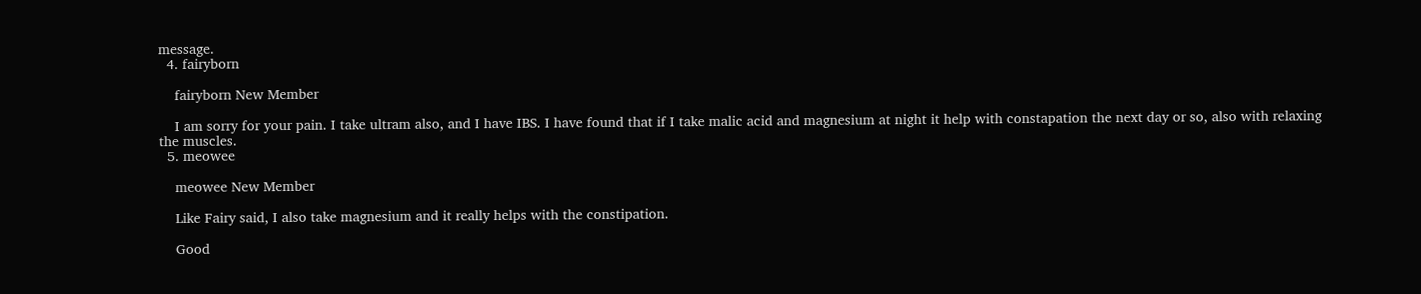message.
  4. fairyborn

    fairyborn New Member

    I am sorry for your pain. I take ultram also, and I have IBS. I have found that if I take malic acid and magnesium at night it help with constapation the next day or so, also with relaxing the muscles.
  5. meowee

    meowee New Member

    Like Fairy said, I also take magnesium and it really helps with the constipation.

    Good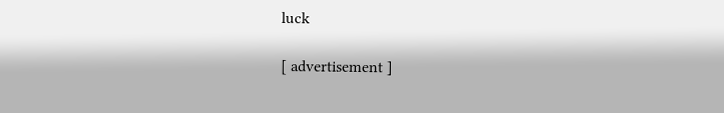luck

[ advertisement ]